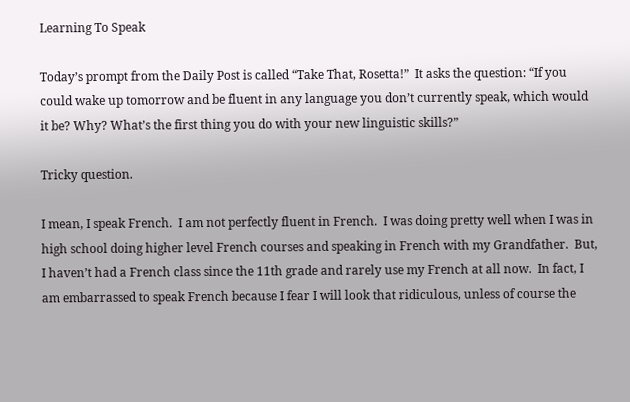Learning To Speak

Today’s prompt from the Daily Post is called “Take That, Rosetta!”  It asks the question: “If you could wake up tomorrow and be fluent in any language you don’t currently speak, which would it be? Why? What’s the first thing you do with your new linguistic skills?”

Tricky question.

I mean, I speak French.  I am not perfectly fluent in French.  I was doing pretty well when I was in high school doing higher level French courses and speaking in French with my Grandfather.  But, I haven’t had a French class since the 11th grade and rarely use my French at all now.  In fact, I am embarrassed to speak French because I fear I will look that ridiculous, unless of course the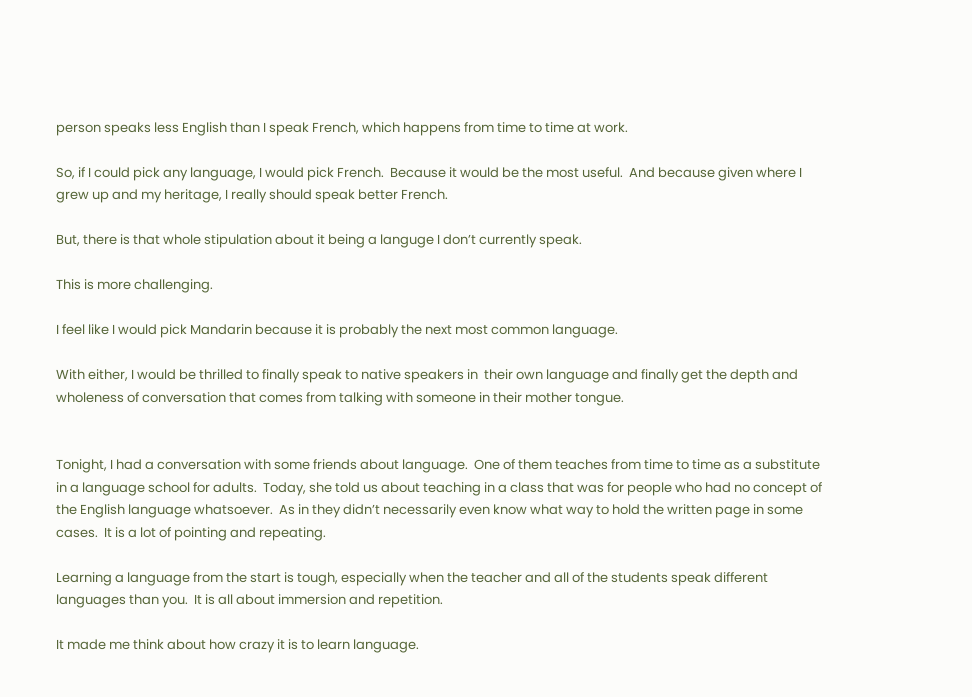person speaks less English than I speak French, which happens from time to time at work.

So, if I could pick any language, I would pick French.  Because it would be the most useful.  And because given where I grew up and my heritage, I really should speak better French.

But, there is that whole stipulation about it being a languge I don’t currently speak.

This is more challenging.

I feel like I would pick Mandarin because it is probably the next most common language.

With either, I would be thrilled to finally speak to native speakers in  their own language and finally get the depth and wholeness of conversation that comes from talking with someone in their mother tongue.


Tonight, I had a conversation with some friends about language.  One of them teaches from time to time as a substitute in a language school for adults.  Today, she told us about teaching in a class that was for people who had no concept of the English language whatsoever.  As in they didn’t necessarily even know what way to hold the written page in some cases.  It is a lot of pointing and repeating.

Learning a language from the start is tough, especially when the teacher and all of the students speak different languages than you.  It is all about immersion and repetition.

It made me think about how crazy it is to learn language.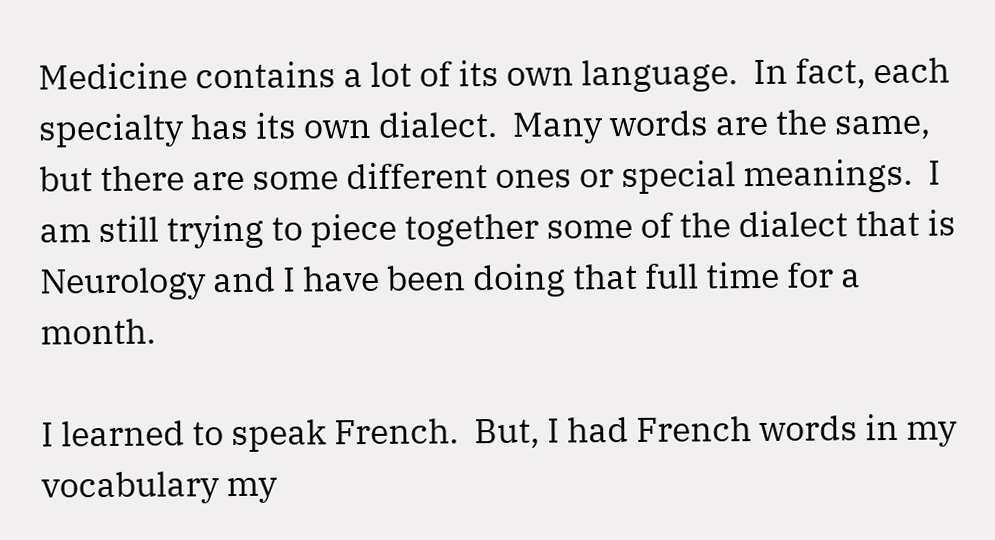Medicine contains a lot of its own language.  In fact, each specialty has its own dialect.  Many words are the same, but there are some different ones or special meanings.  I am still trying to piece together some of the dialect that is Neurology and I have been doing that full time for a month.

I learned to speak French.  But, I had French words in my vocabulary my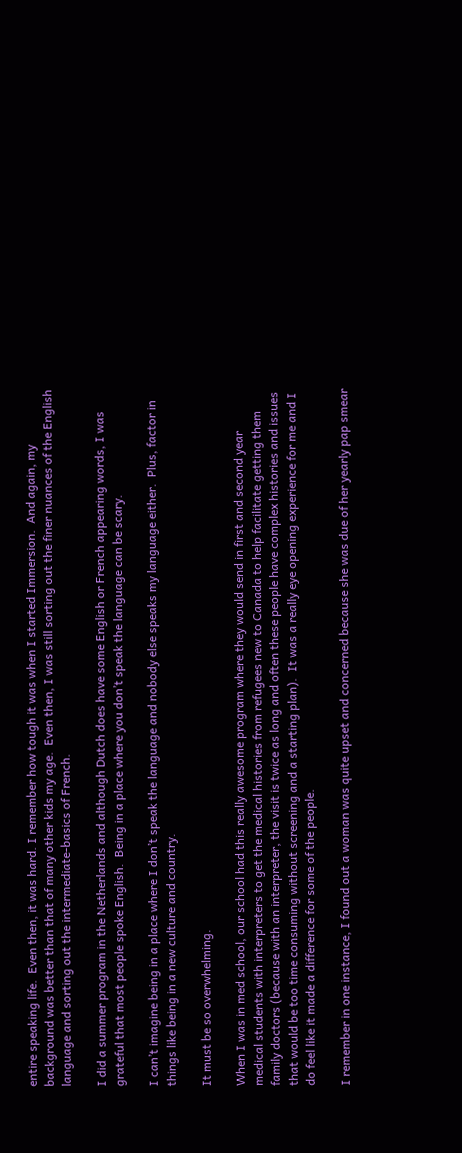entire speaking life.  Even then, it was hard. I remember how tough it was when I started Immersion.  And again, my background was better than that of many other kids my age.  Even then, I was still sorting out the finer nuances of the English language and sorting out the intermediate-basics of French.

I did a summer program in the Netherlands and although Dutch does have some English or French appearing words, I was grateful that most people spoke English.  Being in a place where you don’t speak the language can be scary.

I can’t imagine being in a place where I don’t speak the language and nobody else speaks my language either.  Plus, factor in things like being in a new culture and country.

It must be so overwhelming.

When I was in med school, our school had this really awesome program where they would send in first and second year medical students with interpreters to get the medical histories from refugees new to Canada to help facilitate getting them family doctors (because with an interpreter, the visit is twice as long and often these people have complex histories and issues that would be too time consuming without screening and a starting plan).  It was a really eye opening experience for me and I do feel like it made a difference for some of the people.

I remember in one instance, I found out a woman was quite upset and concerned because she was due of her yearly pap smear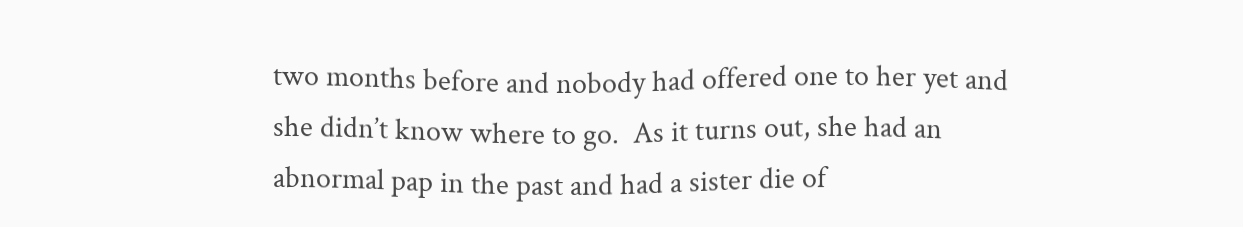two months before and nobody had offered one to her yet and she didn’t know where to go.  As it turns out, she had an abnormal pap in the past and had a sister die of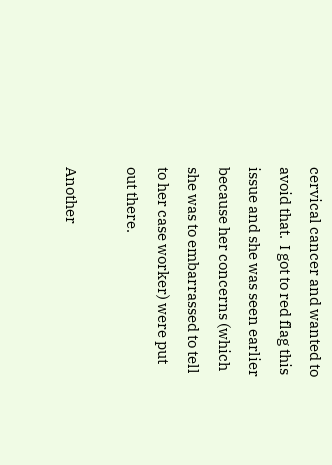cervical cancer and wanted to avoid that.  I got to red flag this issue and she was seen earlier because her concerns (which she was to embarrassed to tell to her case worker) were put out there.

Another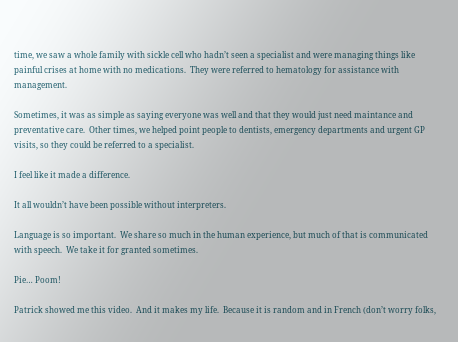time, we saw a whole family with sickle cell who hadn’t seen a specialist and were managing things like painful crises at home with no medications.  They were referred to hematology for assistance with management.

Sometimes, it was as simple as saying everyone was well and that they would just need maintance and preventative care.  Other times, we helped point people to dentists, emergency departments and urgent GP visits, so they could be referred to a specialist.

I feel like it made a difference.

It all wouldn’t have been possible without interpreters.

Language is so important.  We share so much in the human experience, but much of that is communicated with speech.  We take it for granted sometimes.

Pie… Poom!

Patrick showed me this video.  And it makes my life.  Because it is random and in French (don’t worry folks,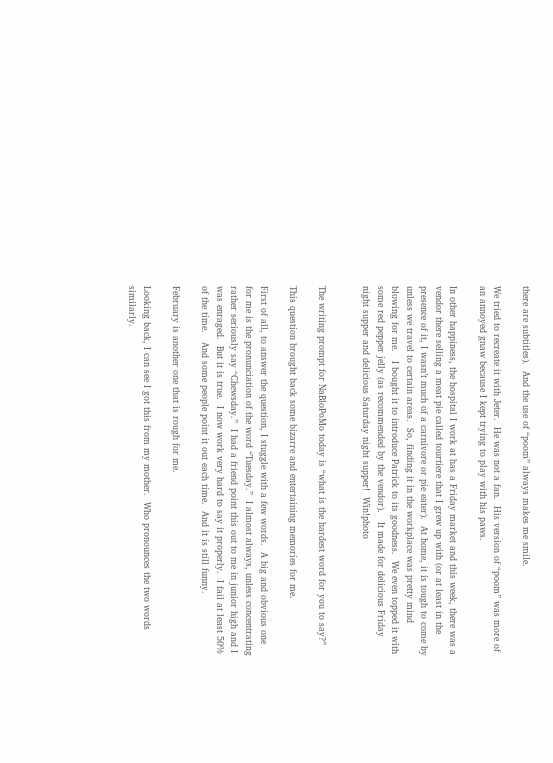there are subtitles).  And the use of “poom” always makes me smile.

We tried to recreate it with Jeter.  He was not a fan.  His version of “poom” was more of an annoyed gnaw because I kept trying to play with his paws.

In other happiness, the hospital I work at has a Friday market and this week, there was a vendor there selling a meat pie called tourtiere that I grew up with (or at least in the presence of it, I wasn’t much of a carnivore or pie eater).  At home, it is tough to come by unless we travel to certain areas.  So, finding it in the workplace was pretty mind blowing for me.   I bought it to introduce Patrick to its goodness.  We even topped it with some red pepper jelly (as recommended by the vendor).   It made for delicious Friday night supper and delicious Saturday night supper!  Win!photo


The writing prompt for NaBloPoMo today is “what is the hardest word for you to say?”

This question brought back some bizarre and entertaining memories for me.

First of all, to answer the question, I stuggle with a few words.  A big and obvious one for me is the pronunciation of the word “Tuesday.”  I almost always, unless concentrating rather seriously say “Chewsday.”  I had a friend point this out to me in junior high and I was enraged.  But it is true.  I now work very hard to say it properly.  I fail at least 50% of the time.   And some people point it out each time.  And it is still funny.

February is another one that is rough for me.

Looking back, I can see I got this from my mother.  Who pronounces the two words similarly.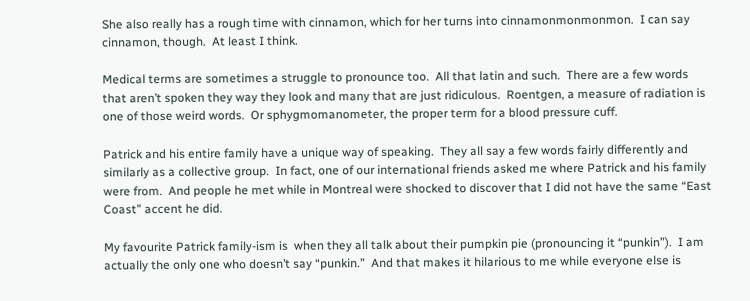She also really has a rough time with cinnamon, which for her turns into cinnamonmonmonmon.  I can say cinnamon, though.  At least I think.

Medical terms are sometimes a struggle to pronounce too.  All that latin and such.  There are a few words that aren’t spoken they way they look and many that are just ridiculous.  Roentgen, a measure of radiation is one of those weird words.  Or sphygmomanometer, the proper term for a blood pressure cuff.

Patrick and his entire family have a unique way of speaking.  They all say a few words fairly differently and similarly as a collective group.  In fact, one of our international friends asked me where Patrick and his family were from.  And people he met while in Montreal were shocked to discover that I did not have the same “East Coast” accent he did.

My favourite Patrick family-ism is  when they all talk about their pumpkin pie (pronouncing it “punkin”).  I am actually the only one who doesn’t say “punkin.”  And that makes it hilarious to me while everyone else is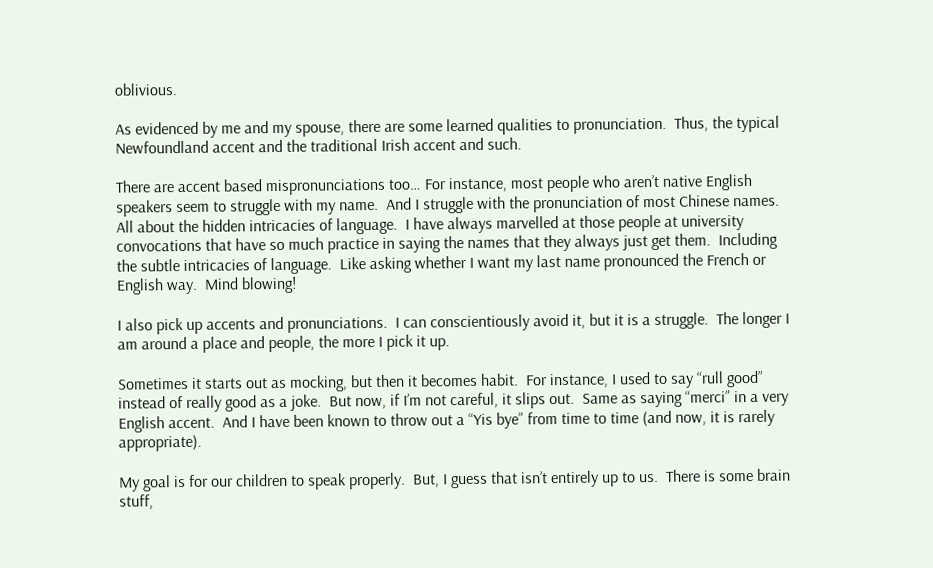oblivious.

As evidenced by me and my spouse, there are some learned qualities to pronunciation.  Thus, the typical Newfoundland accent and the traditional Irish accent and such.

There are accent based mispronunciations too… For instance, most people who aren’t native English speakers seem to struggle with my name.  And I struggle with the pronunciation of most Chinese names.  All about the hidden intricacies of language.  I have always marvelled at those people at university convocations that have so much practice in saying the names that they always just get them.  Including the subtle intricacies of language.  Like asking whether I want my last name pronounced the French or English way.  Mind blowing!

I also pick up accents and pronunciations.  I can conscientiously avoid it, but it is a struggle.  The longer I am around a place and people, the more I pick it up.

Sometimes it starts out as mocking, but then it becomes habit.  For instance, I used to say “rull good” instead of really good as a joke.  But now, if I’m not careful, it slips out.  Same as saying “merci” in a very English accent.  And I have been known to throw out a “Yis bye” from time to time (and now, it is rarely appropriate).

My goal is for our children to speak properly.  But, I guess that isn’t entirely up to us.  There is some brain stuff,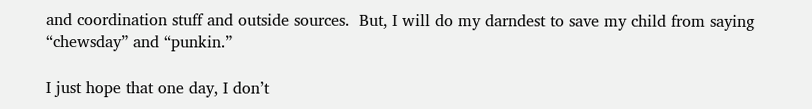and coordination stuff and outside sources.  But, I will do my darndest to save my child from saying “chewsday” and “punkin.”

I just hope that one day, I don’t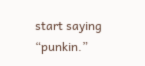start saying “punkin.”